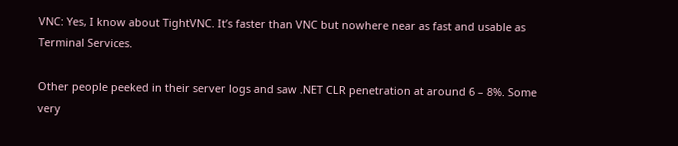VNC: Yes, I know about TightVNC. It’s faster than VNC but nowhere near as fast and usable as Terminal Services.

Other people peeked in their server logs and saw .NET CLR penetration at around 6 – 8%. Some very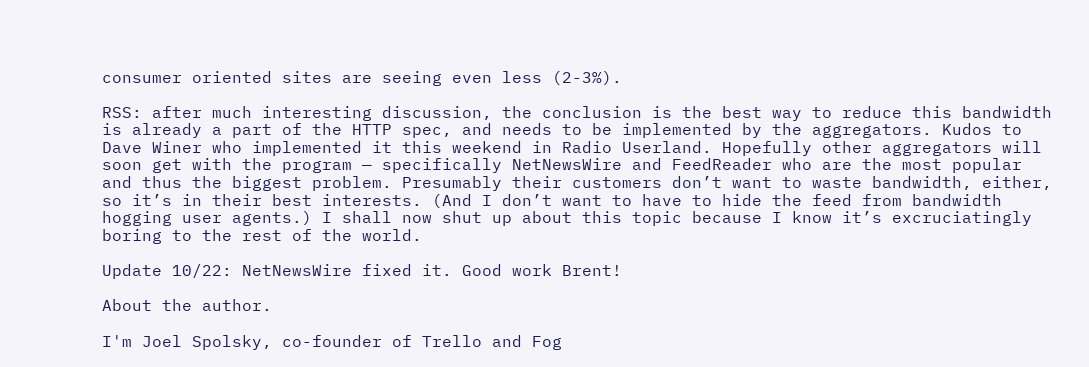consumer oriented sites are seeing even less (2-3%).

RSS: after much interesting discussion, the conclusion is the best way to reduce this bandwidth is already a part of the HTTP spec, and needs to be implemented by the aggregators. Kudos to Dave Winer who implemented it this weekend in Radio Userland. Hopefully other aggregators will soon get with the program — specifically NetNewsWire and FeedReader who are the most popular and thus the biggest problem. Presumably their customers don’t want to waste bandwidth, either, so it’s in their best interests. (And I don’t want to have to hide the feed from bandwidth hogging user agents.) I shall now shut up about this topic because I know it’s excruciatingly boring to the rest of the world.

Update 10/22: NetNewsWire fixed it. Good work Brent!

About the author.

I'm Joel Spolsky, co-founder of Trello and Fog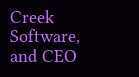Creek Software, and CEO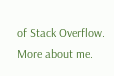of Stack Overflow. More about me.